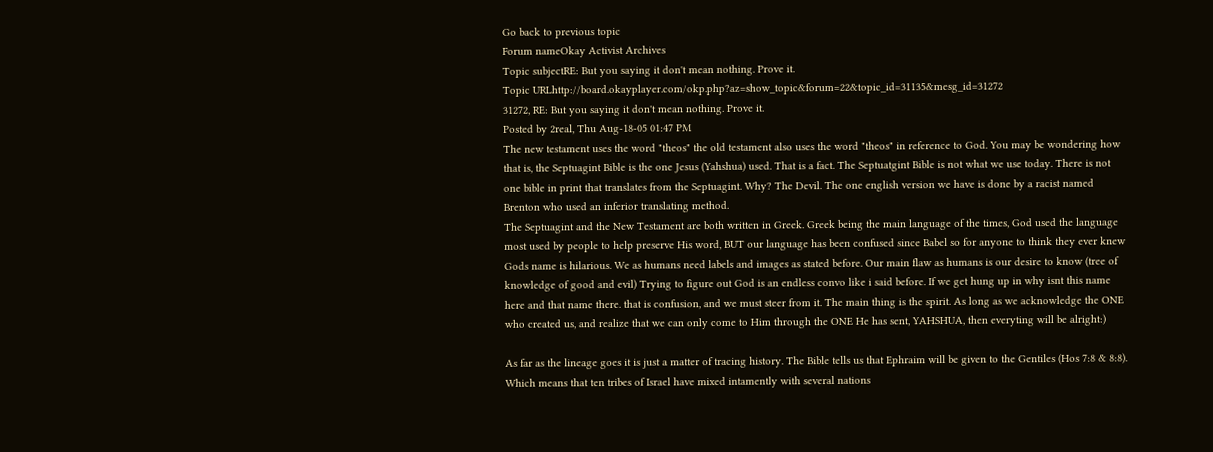Go back to previous topic
Forum nameOkay Activist Archives
Topic subjectRE: But you saying it don't mean nothing. Prove it.
Topic URLhttp://board.okayplayer.com/okp.php?az=show_topic&forum=22&topic_id=31135&mesg_id=31272
31272, RE: But you saying it don't mean nothing. Prove it.
Posted by 2real, Thu Aug-18-05 01:47 PM
The new testament uses the word "theos" the old testament also uses the word "theos" in reference to God. You may be wondering how that is, the Septuagint Bible is the one Jesus (Yahshua) used. That is a fact. The Septuatgint Bible is not what we use today. There is not one bible in print that translates from the Septuagint. Why? The Devil. The one english version we have is done by a racist named Brenton who used an inferior translating method.
The Septuagint and the New Testament are both written in Greek. Greek being the main language of the times, God used the language most used by people to help preserve His word, BUT our language has been confused since Babel so for anyone to think they ever knew Gods name is hilarious. We as humans need labels and images as stated before. Our main flaw as humans is our desire to know (tree of knowledge of good and evil) Trying to figure out God is an endless convo like i said before. If we get hung up in why isnt this name here and that name there. that is confusion, and we must steer from it. The main thing is the spirit. As long as we acknowledge the ONE who created us, and realize that we can only come to Him through the ONE He has sent, YAHSHUA, then everyting will be alright:)

As far as the lineage goes it is just a matter of tracing history. The Bible tells us that Ephraim will be given to the Gentiles (Hos 7:8 & 8:8). Which means that ten tribes of Israel have mixed intamently with several nations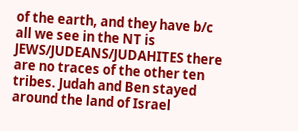of the earth, and they have b/c all we see in the NT is JEWS/JUDEANS/JUDAHITES there are no traces of the other ten tribes. Judah and Ben stayed around the land of Israel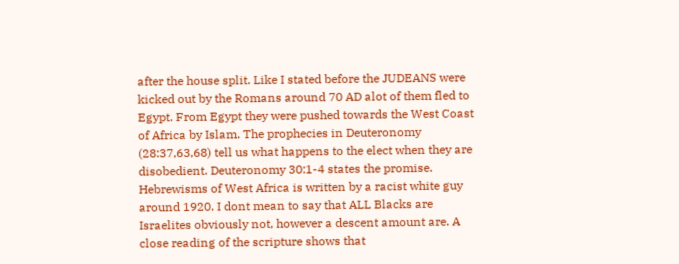after the house split. Like I stated before the JUDEANS were kicked out by the Romans around 70 AD alot of them fled to Egypt. From Egypt they were pushed towards the West Coast of Africa by Islam. The prophecies in Deuteronomy (28:37,63,68) tell us what happens to the elect when they are disobedient. Deuteronomy 30:1-4 states the promise. Hebrewisms of West Africa is written by a racist white guy around 1920. I dont mean to say that ALL Blacks are Israelites obviously not, however a descent amount are. A close reading of the scripture shows that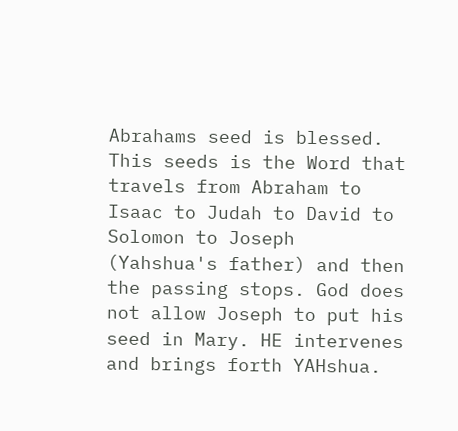Abrahams seed is blessed. This seeds is the Word that travels from Abraham to Isaac to Judah to David to Solomon to Joseph (Yahshua's father) and then the passing stops. God does not allow Joseph to put his seed in Mary. HE intervenes and brings forth YAHshua.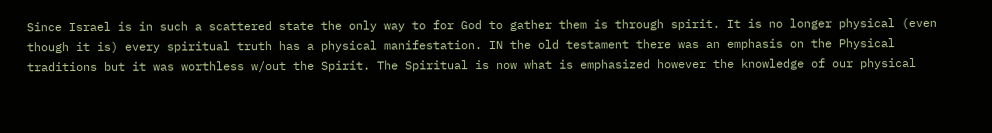Since Israel is in such a scattered state the only way to for God to gather them is through spirit. It is no longer physical (even though it is) every spiritual truth has a physical manifestation. IN the old testament there was an emphasis on the Physical traditions but it was worthless w/out the Spirit. The Spiritual is now what is emphasized however the knowledge of our physical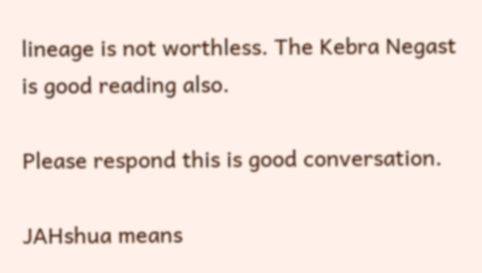lineage is not worthless. The Kebra Negast is good reading also.

Please respond this is good conversation.

JAHshua means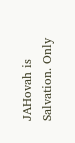JAHovah is Salvation. Only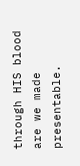through HIS blood are we made presentable.